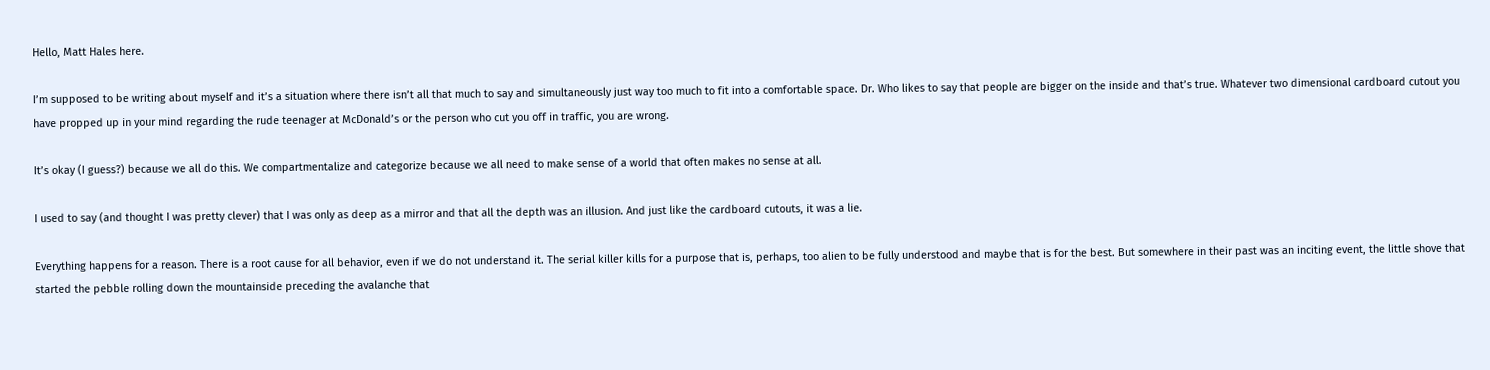Hello, Matt Hales here.

I’m supposed to be writing about myself and it’s a situation where there isn’t all that much to say and simultaneously just way too much to fit into a comfortable space. Dr. Who likes to say that people are bigger on the inside and that’s true. Whatever two dimensional cardboard cutout you have propped up in your mind regarding the rude teenager at McDonald’s or the person who cut you off in traffic, you are wrong.

It’s okay (I guess?) because we all do this. We compartmentalize and categorize because we all need to make sense of a world that often makes no sense at all.

I used to say (and thought I was pretty clever) that I was only as deep as a mirror and that all the depth was an illusion. And just like the cardboard cutouts, it was a lie.

Everything happens for a reason. There is a root cause for all behavior, even if we do not understand it. The serial killer kills for a purpose that is, perhaps, too alien to be fully understood and maybe that is for the best. But somewhere in their past was an inciting event, the little shove that started the pebble rolling down the mountainside preceding the avalanche that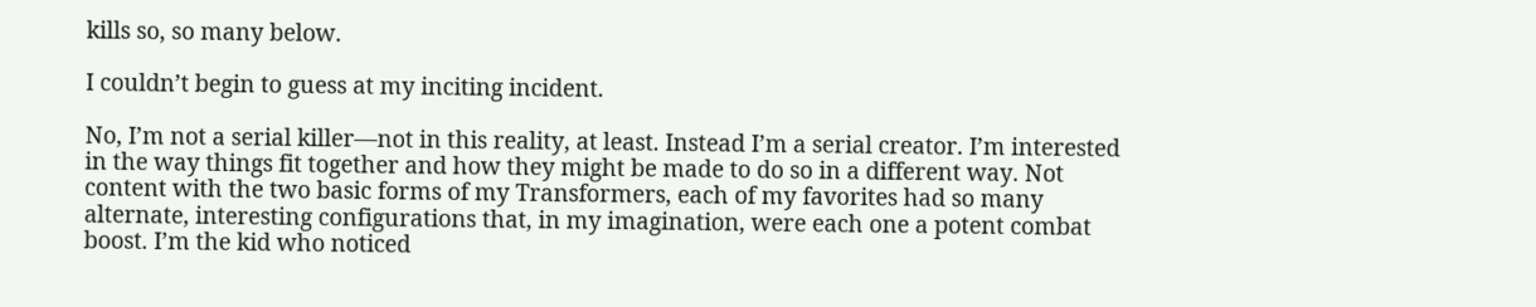kills so, so many below.

I couldn’t begin to guess at my inciting incident.

No, I’m not a serial killer—not in this reality, at least. Instead I’m a serial creator. I’m interested in the way things fit together and how they might be made to do so in a different way. Not content with the two basic forms of my Transformers, each of my favorites had so many alternate, interesting configurations that, in my imagination, were each one a potent combat boost. I’m the kid who noticed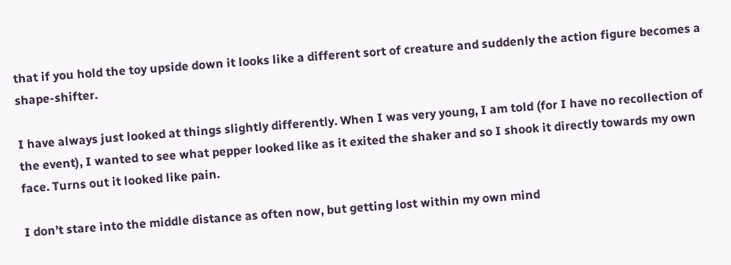that if you hold the toy upside down it looks like a different sort of creature and suddenly the action figure becomes a shape-shifter.

I have always just looked at things slightly differently. When I was very young, I am told (for I have no recollection of the event), I wanted to see what pepper looked like as it exited the shaker and so I shook it directly towards my own face. Turns out it looked like pain.

I don’t stare into the middle distance as often now, but getting lost within my own mind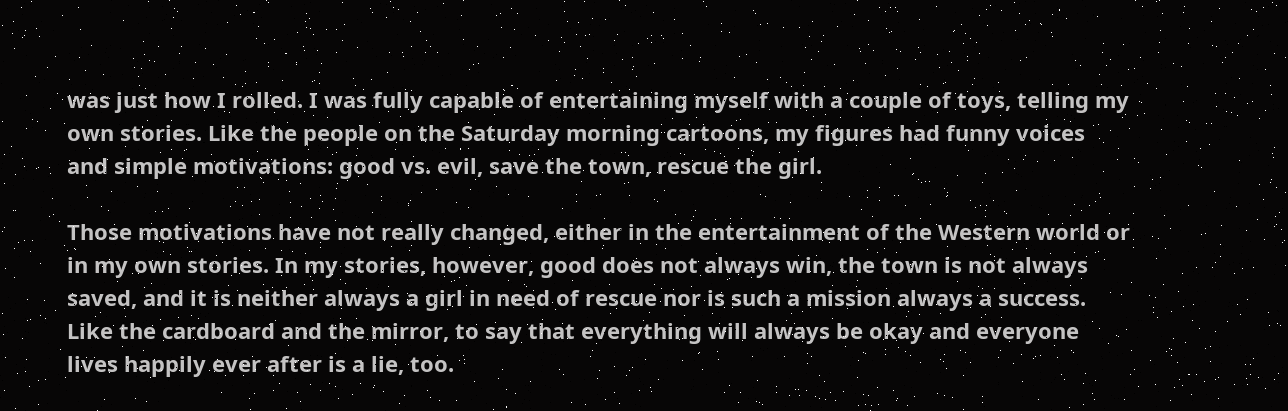was just how I rolled. I was fully capable of entertaining myself with a couple of toys, telling my own stories. Like the people on the Saturday morning cartoons, my figures had funny voices and simple motivations: good vs. evil, save the town, rescue the girl.

Those motivations have not really changed, either in the entertainment of the Western world or in my own stories. In my stories, however, good does not always win, the town is not always saved, and it is neither always a girl in need of rescue nor is such a mission always a success. Like the cardboard and the mirror, to say that everything will always be okay and everyone lives happily ever after is a lie, too.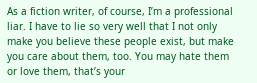As a fiction writer, of course, I’m a professional liar. I have to lie so very well that I not only make you believe these people exist, but make you care about them, too. You may hate them or love them, that’s your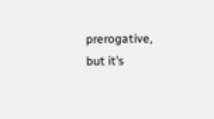prerogative, but it’s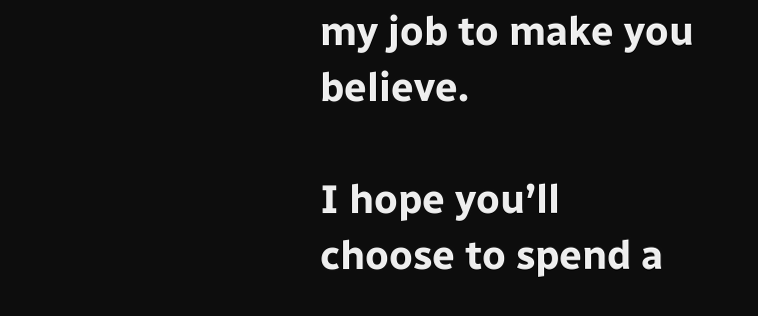my job to make you believe.

I hope you’ll choose to spend a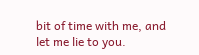bit of time with me, and let me lie to you.